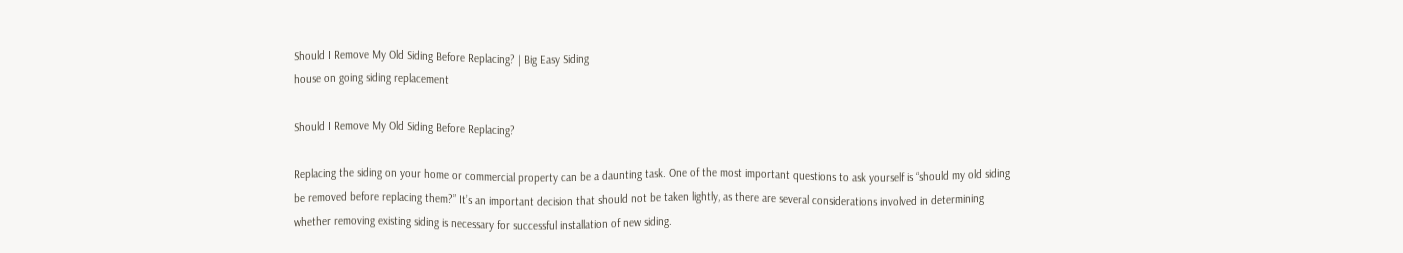Should I Remove My Old Siding Before Replacing? | Big Easy Siding
house on going siding replacement

Should I Remove My Old Siding Before Replacing?

Replacing the siding on your home or commercial property can be a daunting task. One of the most important questions to ask yourself is “should my old siding be removed before replacing them?” It’s an important decision that should not be taken lightly, as there are several considerations involved in determining whether removing existing siding is necessary for successful installation of new siding.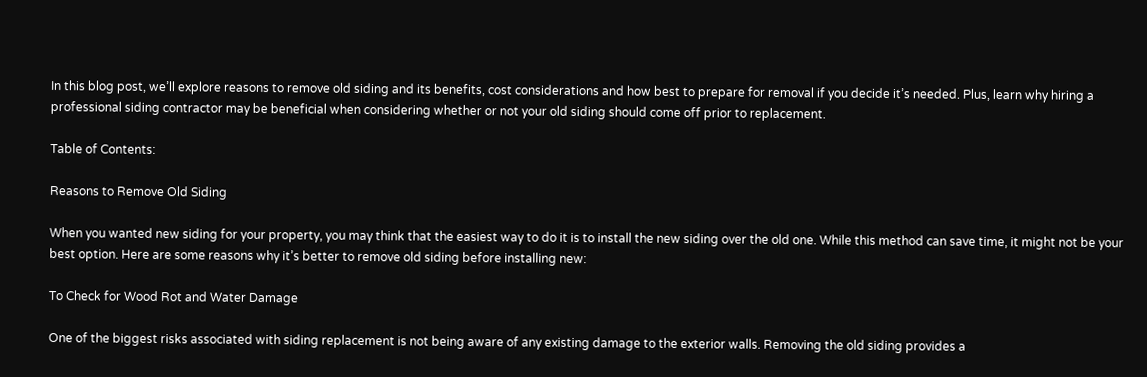In this blog post, we’ll explore reasons to remove old siding and its benefits, cost considerations and how best to prepare for removal if you decide it’s needed. Plus, learn why hiring a professional siding contractor may be beneficial when considering whether or not your old siding should come off prior to replacement.

Table of Contents:

Reasons to Remove Old Siding

When you wanted new siding for your property, you may think that the easiest way to do it is to install the new siding over the old one. While this method can save time, it might not be your best option. Here are some reasons why it’s better to remove old siding before installing new:

To Check for Wood Rot and Water Damage

One of the biggest risks associated with siding replacement is not being aware of any existing damage to the exterior walls. Removing the old siding provides a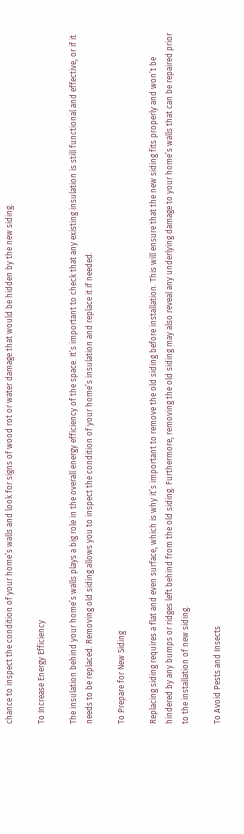chance to inspect the condition of your home’s walls and look for signs of wood rot or water damage that would be hidden by the new siding.

To Increase Energy Efficiency

The insulation behind your home’s walls plays a big role in the overall energy efficiency of the space. It’s important to check that any existing insulation is still functional and effective, or if it needs to be replaced. Removing old siding allows you to inspect the condition of your home’s insulation and replace it if needed.

To Prepare for New Siding

Replacing siding requires a flat and even surface, which is why it’s important to remove the old siding before installation. This will ensure that the new siding fits properly and won’t be hindered by any bumps or ridges left behind from the old siding. Furthermore, removing the old siding may also reveal any underlying damage to your home’s walls that can be repaired prior to the installation of new siding.

To Avoid Pests and Insects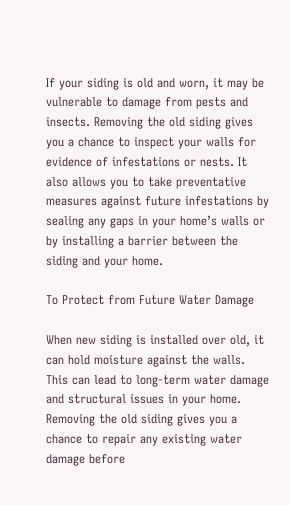If your siding is old and worn, it may be vulnerable to damage from pests and insects. Removing the old siding gives you a chance to inspect your walls for evidence of infestations or nests. It also allows you to take preventative measures against future infestations by sealing any gaps in your home’s walls or by installing a barrier between the siding and your home.

To Protect from Future Water Damage

When new siding is installed over old, it can hold moisture against the walls. This can lead to long-term water damage and structural issues in your home. Removing the old siding gives you a chance to repair any existing water damage before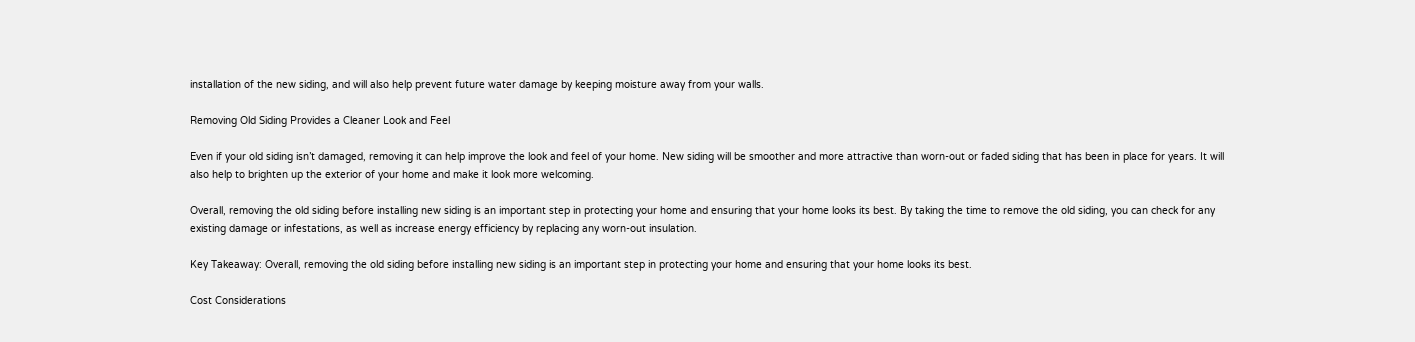installation of the new siding, and will also help prevent future water damage by keeping moisture away from your walls.

Removing Old Siding Provides a Cleaner Look and Feel

Even if your old siding isn’t damaged, removing it can help improve the look and feel of your home. New siding will be smoother and more attractive than worn-out or faded siding that has been in place for years. It will also help to brighten up the exterior of your home and make it look more welcoming.

Overall, removing the old siding before installing new siding is an important step in protecting your home and ensuring that your home looks its best. By taking the time to remove the old siding, you can check for any existing damage or infestations, as well as increase energy efficiency by replacing any worn-out insulation.

Key Takeaway: Overall, removing the old siding before installing new siding is an important step in protecting your home and ensuring that your home looks its best.

Cost Considerations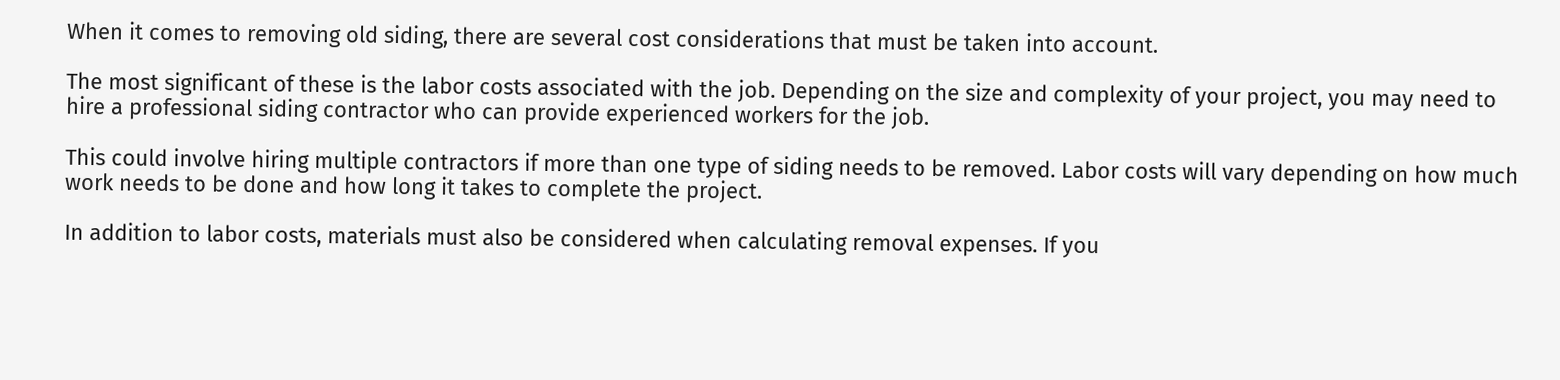When it comes to removing old siding, there are several cost considerations that must be taken into account.

The most significant of these is the labor costs associated with the job. Depending on the size and complexity of your project, you may need to hire a professional siding contractor who can provide experienced workers for the job.

This could involve hiring multiple contractors if more than one type of siding needs to be removed. Labor costs will vary depending on how much work needs to be done and how long it takes to complete the project.

In addition to labor costs, materials must also be considered when calculating removal expenses. If you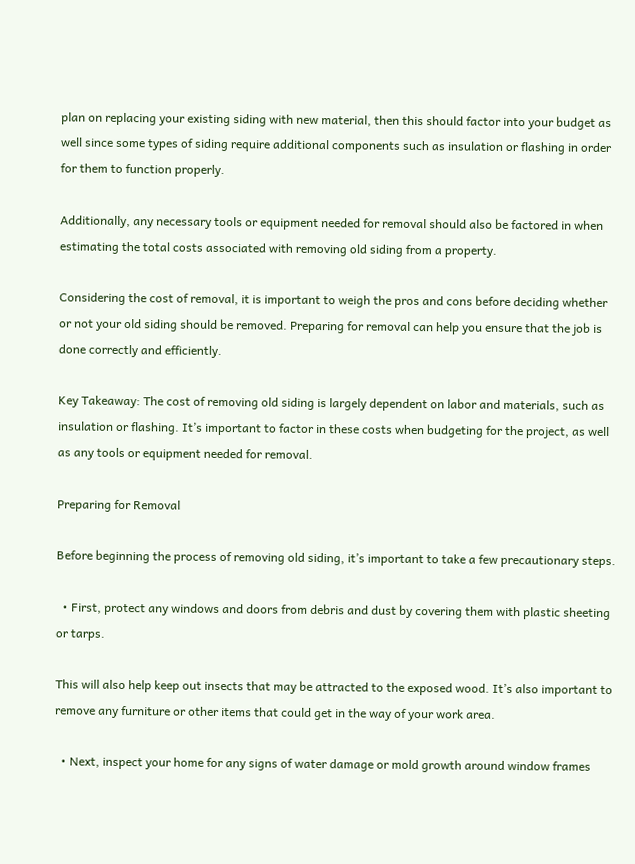plan on replacing your existing siding with new material, then this should factor into your budget as well since some types of siding require additional components such as insulation or flashing in order for them to function properly.

Additionally, any necessary tools or equipment needed for removal should also be factored in when estimating the total costs associated with removing old siding from a property.

Considering the cost of removal, it is important to weigh the pros and cons before deciding whether or not your old siding should be removed. Preparing for removal can help you ensure that the job is done correctly and efficiently.

Key Takeaway: The cost of removing old siding is largely dependent on labor and materials, such as insulation or flashing. It’s important to factor in these costs when budgeting for the project, as well as any tools or equipment needed for removal.

Preparing for Removal

Before beginning the process of removing old siding, it’s important to take a few precautionary steps.

  • First, protect any windows and doors from debris and dust by covering them with plastic sheeting or tarps.

This will also help keep out insects that may be attracted to the exposed wood. It’s also important to remove any furniture or other items that could get in the way of your work area.

  • Next, inspect your home for any signs of water damage or mold growth around window frames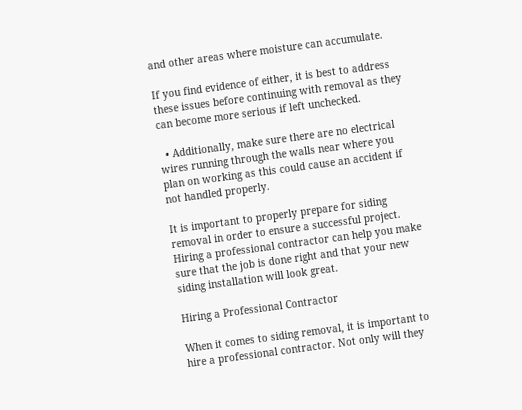and other areas where moisture can accumulate.

If you find evidence of either, it is best to address these issues before continuing with removal as they can become more serious if left unchecked.

  • Additionally, make sure there are no electrical wires running through the walls near where you plan on working as this could cause an accident if not handled properly.

It is important to properly prepare for siding removal in order to ensure a successful project. Hiring a professional contractor can help you make sure that the job is done right and that your new siding installation will look great.

Hiring a Professional Contractor

When it comes to siding removal, it is important to hire a professional contractor. Not only will they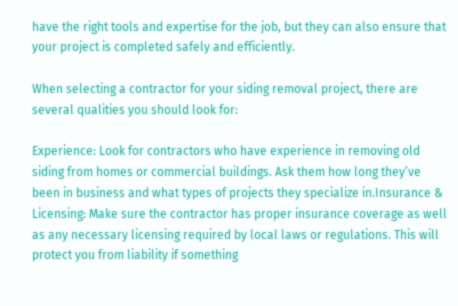have the right tools and expertise for the job, but they can also ensure that your project is completed safely and efficiently.

When selecting a contractor for your siding removal project, there are several qualities you should look for:

Experience: Look for contractors who have experience in removing old siding from homes or commercial buildings. Ask them how long they’ve been in business and what types of projects they specialize in.Insurance & Licensing: Make sure the contractor has proper insurance coverage as well as any necessary licensing required by local laws or regulations. This will protect you from liability if something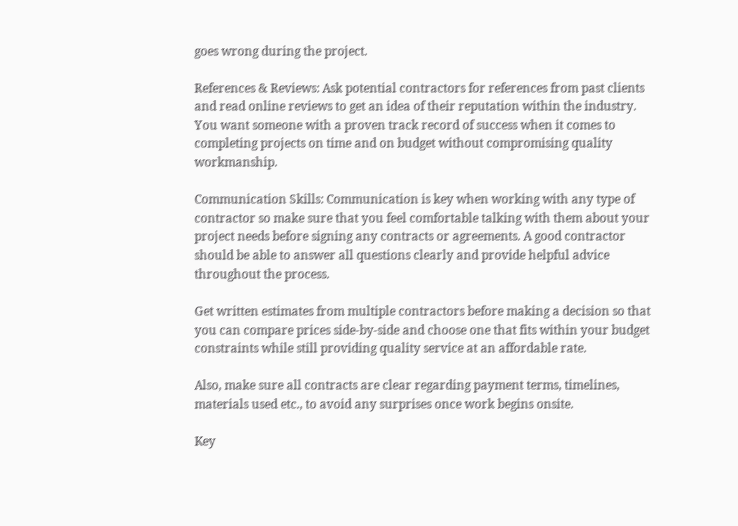goes wrong during the project.

References & Reviews: Ask potential contractors for references from past clients and read online reviews to get an idea of their reputation within the industry. You want someone with a proven track record of success when it comes to completing projects on time and on budget without compromising quality workmanship.

Communication Skills: Communication is key when working with any type of contractor so make sure that you feel comfortable talking with them about your project needs before signing any contracts or agreements. A good contractor should be able to answer all questions clearly and provide helpful advice throughout the process.

Get written estimates from multiple contractors before making a decision so that you can compare prices side-by-side and choose one that fits within your budget constraints while still providing quality service at an affordable rate.

Also, make sure all contracts are clear regarding payment terms, timelines, materials used etc., to avoid any surprises once work begins onsite.

Key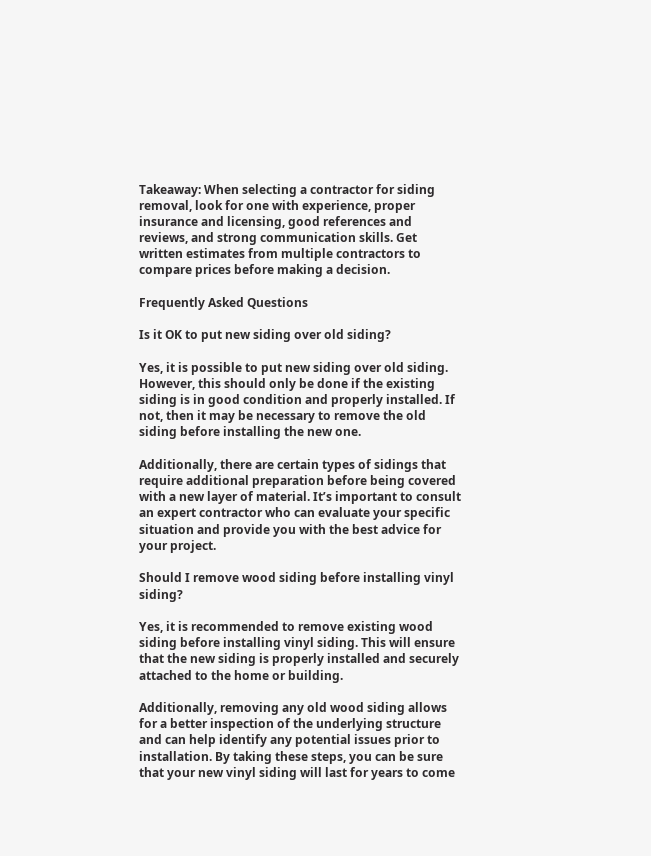Takeaway: When selecting a contractor for siding removal, look for one with experience, proper insurance and licensing, good references and reviews, and strong communication skills. Get written estimates from multiple contractors to compare prices before making a decision.

Frequently Asked Questions

Is it OK to put new siding over old siding?

Yes, it is possible to put new siding over old siding. However, this should only be done if the existing siding is in good condition and properly installed. If not, then it may be necessary to remove the old siding before installing the new one.

Additionally, there are certain types of sidings that require additional preparation before being covered with a new layer of material. It’s important to consult an expert contractor who can evaluate your specific situation and provide you with the best advice for your project.

Should I remove wood siding before installing vinyl siding?

Yes, it is recommended to remove existing wood siding before installing vinyl siding. This will ensure that the new siding is properly installed and securely attached to the home or building.

Additionally, removing any old wood siding allows for a better inspection of the underlying structure and can help identify any potential issues prior to installation. By taking these steps, you can be sure that your new vinyl siding will last for years to come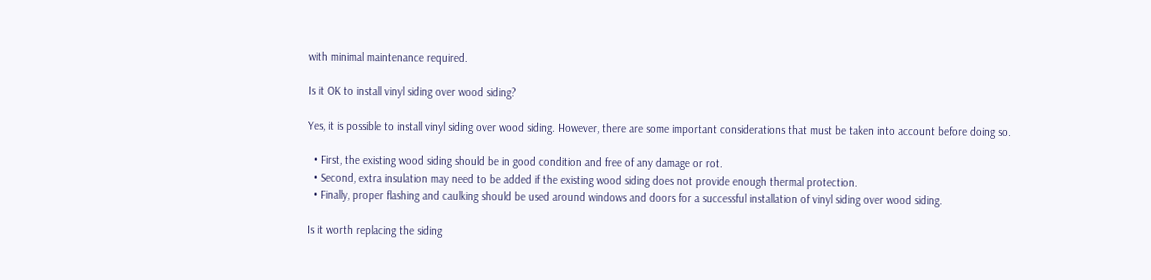with minimal maintenance required.

Is it OK to install vinyl siding over wood siding?

Yes, it is possible to install vinyl siding over wood siding. However, there are some important considerations that must be taken into account before doing so.

  • First, the existing wood siding should be in good condition and free of any damage or rot.
  • Second, extra insulation may need to be added if the existing wood siding does not provide enough thermal protection.
  • Finally, proper flashing and caulking should be used around windows and doors for a successful installation of vinyl siding over wood siding.

Is it worth replacing the siding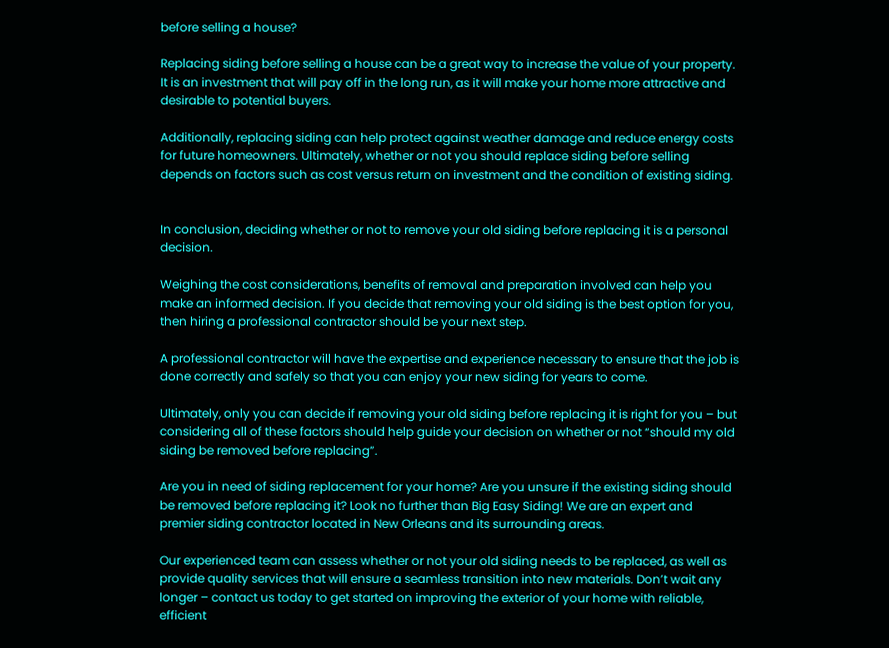before selling a house?

Replacing siding before selling a house can be a great way to increase the value of your property. It is an investment that will pay off in the long run, as it will make your home more attractive and desirable to potential buyers.

Additionally, replacing siding can help protect against weather damage and reduce energy costs for future homeowners. Ultimately, whether or not you should replace siding before selling depends on factors such as cost versus return on investment and the condition of existing siding.


In conclusion, deciding whether or not to remove your old siding before replacing it is a personal decision.

Weighing the cost considerations, benefits of removal and preparation involved can help you make an informed decision. If you decide that removing your old siding is the best option for you, then hiring a professional contractor should be your next step.

A professional contractor will have the expertise and experience necessary to ensure that the job is done correctly and safely so that you can enjoy your new siding for years to come.

Ultimately, only you can decide if removing your old siding before replacing it is right for you – but considering all of these factors should help guide your decision on whether or not “should my old siding be removed before replacing”.

Are you in need of siding replacement for your home? Are you unsure if the existing siding should be removed before replacing it? Look no further than Big Easy Siding! We are an expert and premier siding contractor located in New Orleans and its surrounding areas.

Our experienced team can assess whether or not your old siding needs to be replaced, as well as provide quality services that will ensure a seamless transition into new materials. Don’t wait any longer – contact us today to get started on improving the exterior of your home with reliable, efficient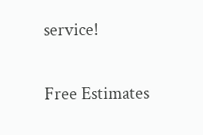service!

Free Estimates